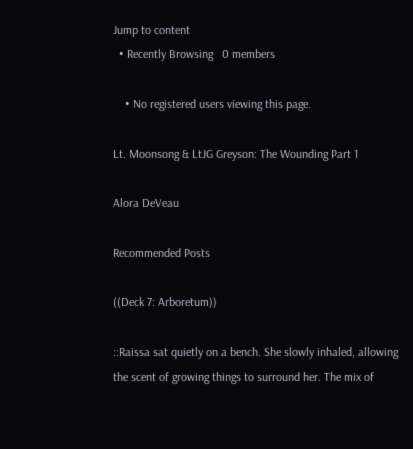Jump to content
  • Recently Browsing   0 members

    • No registered users viewing this page.

Lt. Moonsong & LtJG Greyson: The Wounding Part 1

Alora DeVeau

Recommended Posts

((Deck 7: Arboretum))

::Raissa sat quietly on a bench. She slowly inhaled, allowing the scent of growing things to surround her. The mix of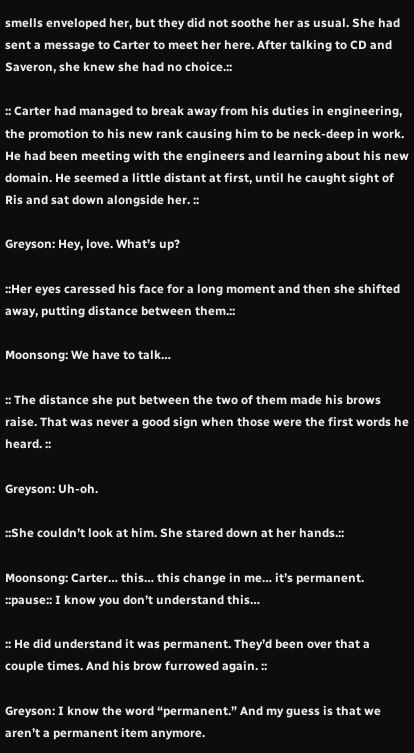smells enveloped her, but they did not soothe her as usual. She had sent a message to Carter to meet her here. After talking to CD and Saveron, she knew she had no choice.::

:: Carter had managed to break away from his duties in engineering, the promotion to his new rank causing him to be neck-deep in work. He had been meeting with the engineers and learning about his new domain. He seemed a little distant at first, until he caught sight of Ris and sat down alongside her. ::

Greyson: Hey, love. What’s up?

::Her eyes caressed his face for a long moment and then she shifted away, putting distance between them.::

Moonsong: We have to talk…

:: The distance she put between the two of them made his brows raise. That was never a good sign when those were the first words he heard. ::

Greyson: Uh-oh.

::She couldn’t look at him. She stared down at her hands.::

Moonsong: Carter… this… this change in me… it’s permanent. ::pause:: I know you don’t understand this…

:: He did understand it was permanent. They’d been over that a couple times. And his brow furrowed again. ::

Greyson: I know the word “permanent.” And my guess is that we aren’t a permanent item anymore.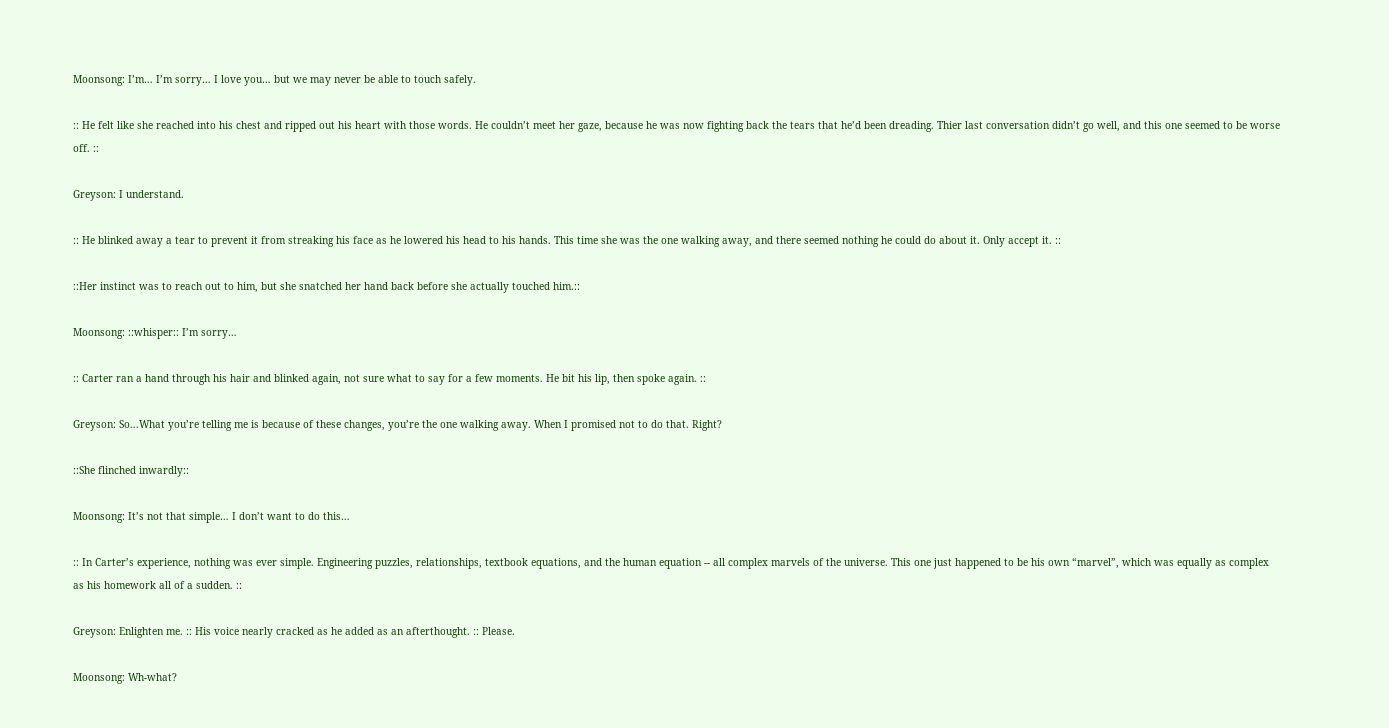Moonsong: I’m… I’m sorry… I love you… but we may never be able to touch safely.

:: He felt like she reached into his chest and ripped out his heart with those words. He couldn’t meet her gaze, because he was now fighting back the tears that he’d been dreading. Thier last conversation didn’t go well, and this one seemed to be worse off. ::

Greyson: I understand.

:: He blinked away a tear to prevent it from streaking his face as he lowered his head to his hands. This time she was the one walking away, and there seemed nothing he could do about it. Only accept it. ::

::Her instinct was to reach out to him, but she snatched her hand back before she actually touched him.::

Moonsong: ::whisper:: I’m sorry…

:: Carter ran a hand through his hair and blinked again, not sure what to say for a few moments. He bit his lip, then spoke again. ::

Greyson: So...What you’re telling me is because of these changes, you’re the one walking away. When I promised not to do that. Right?

::She flinched inwardly::

Moonsong: It’s not that simple… I don’t want to do this…

:: In Carter’s experience, nothing was ever simple. Engineering puzzles, relationships, textbook equations, and the human equation -- all complex marvels of the universe. This one just happened to be his own “marvel”, which was equally as complex as his homework all of a sudden. ::

Greyson: Enlighten me. :: His voice nearly cracked as he added as an afterthought. :: Please.

Moonsong: Wh-what?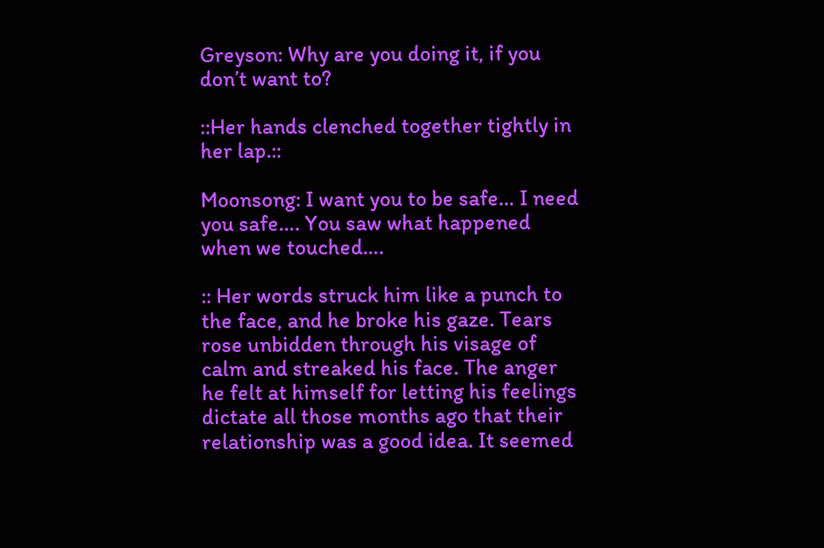Greyson: Why are you doing it, if you don’t want to?

::Her hands clenched together tightly in her lap.::

Moonsong: I want you to be safe… I need you safe…. You saw what happened when we touched….

:: Her words struck him like a punch to the face, and he broke his gaze. Tears rose unbidden through his visage of calm and streaked his face. The anger he felt at himself for letting his feelings dictate all those months ago that their relationship was a good idea. It seemed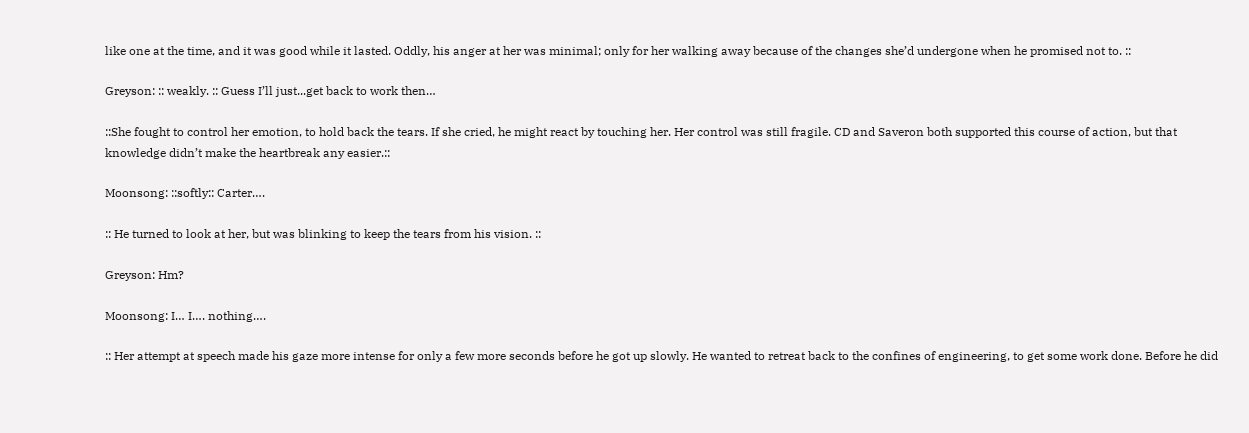like one at the time, and it was good while it lasted. Oddly, his anger at her was minimal; only for her walking away because of the changes she’d undergone when he promised not to. ::

Greyson: :: weakly. :: Guess I’ll just...get back to work then…

::She fought to control her emotion, to hold back the tears. If she cried, he might react by touching her. Her control was still fragile. CD and Saveron both supported this course of action, but that knowledge didn’t make the heartbreak any easier.::

Moonsong: ::softly:: Carter….

:: He turned to look at her, but was blinking to keep the tears from his vision. ::

Greyson: Hm?

Moonsong: I… I…. nothing….

:: Her attempt at speech made his gaze more intense for only a few more seconds before he got up slowly. He wanted to retreat back to the confines of engineering, to get some work done. Before he did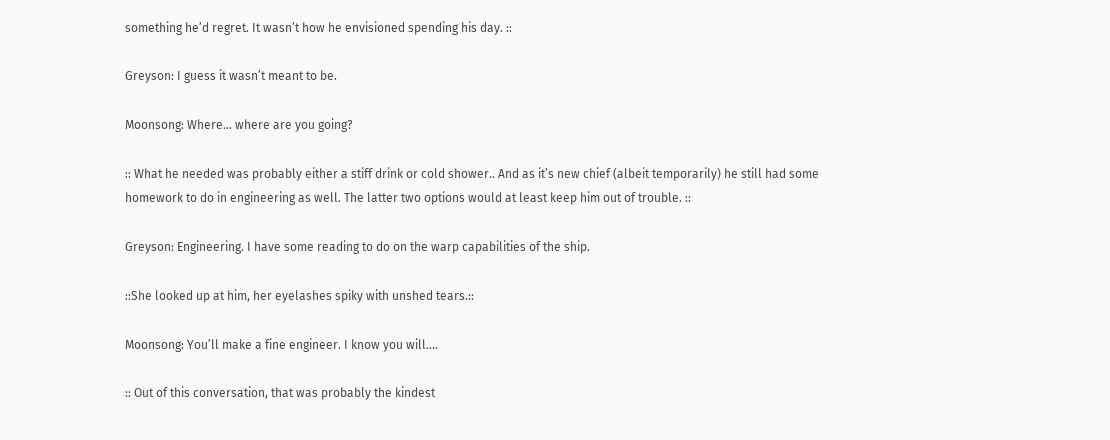something he’d regret. It wasn’t how he envisioned spending his day. ::

Greyson: I guess it wasn’t meant to be.

Moonsong: Where… where are you going?

:: What he needed was probably either a stiff drink or cold shower.. And as it’s new chief (albeit temporarily) he still had some homework to do in engineering as well. The latter two options would at least keep him out of trouble. ::

Greyson: Engineering. I have some reading to do on the warp capabilities of the ship.

::She looked up at him, her eyelashes spiky with unshed tears.::

Moonsong: You’ll make a fine engineer. I know you will….

:: Out of this conversation, that was probably the kindest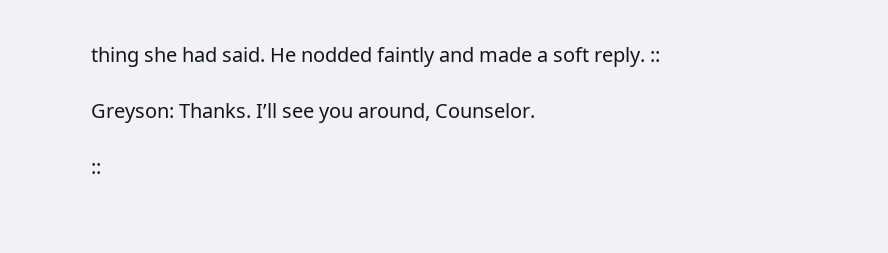thing she had said. He nodded faintly and made a soft reply. ::

Greyson: Thanks. I’ll see you around, Counselor.

::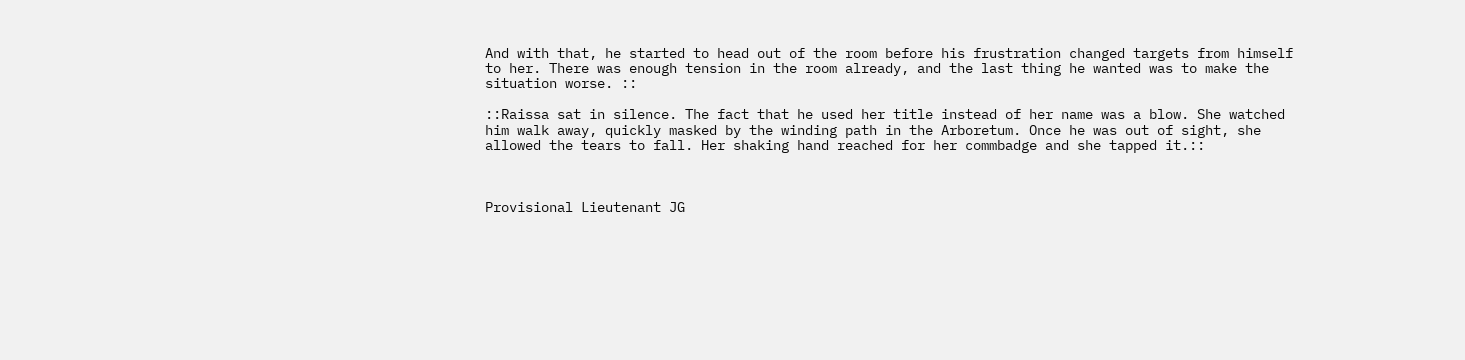And with that, he started to head out of the room before his frustration changed targets from himself to her. There was enough tension in the room already, and the last thing he wanted was to make the situation worse. ::

::Raissa sat in silence. The fact that he used her title instead of her name was a blow. She watched him walk away, quickly masked by the winding path in the Arboretum. Once he was out of sight, she allowed the tears to fall. Her shaking hand reached for her commbadge and she tapped it.::



Provisional Lieutenant JG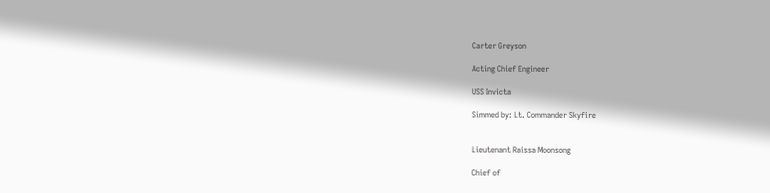Carter Greyson

Acting Chief Engineer

USS Invicta

Simmed by: Lt. Commander Skyfire


Lieutenant Raissa Moonsong

Chief of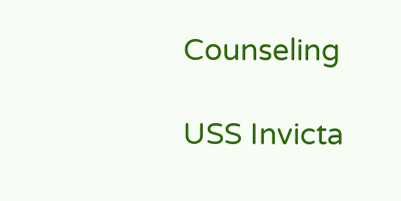Counseling

USS Invicta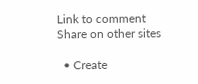Link to comment
Share on other sites

  • Create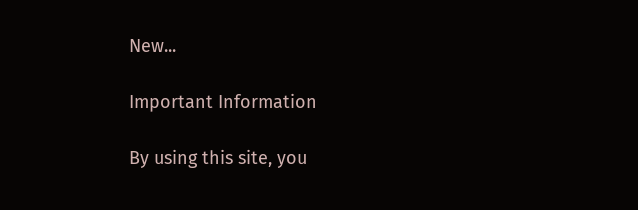New...

Important Information

By using this site, you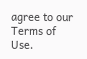agree to our Terms of Use.